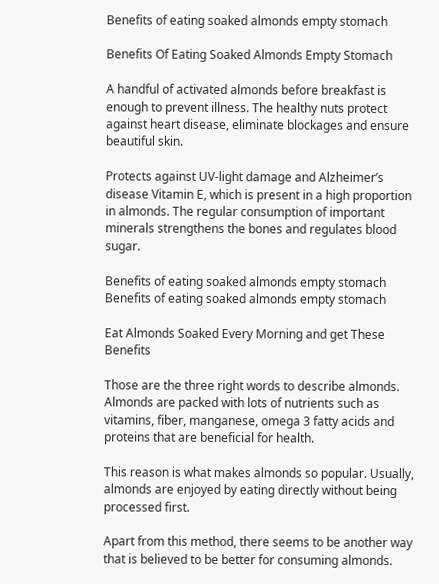Benefits of eating soaked almonds empty stomach

Benefits Of Eating Soaked Almonds Empty Stomach

A handful of activated almonds before breakfast is enough to prevent illness. The healthy nuts protect against heart disease, eliminate blockages and ensure beautiful skin.

Protects against UV-light damage and Alzheimer’s disease Vitamin E, which is present in a high proportion in almonds. The regular consumption of important minerals strengthens the bones and regulates blood sugar.

Benefits of eating soaked almonds empty stomach
Benefits of eating soaked almonds empty stomach

Eat Almonds Soaked Every Morning and get These Benefits

Those are the three right words to describe almonds. Almonds are packed with lots of nutrients such as vitamins, fiber, manganese, omega 3 fatty acids and proteins that are beneficial for health.

This reason is what makes almonds so popular. Usually, almonds are enjoyed by eating directly without being processed first.

Apart from this method, there seems to be another way that is believed to be better for consuming almonds.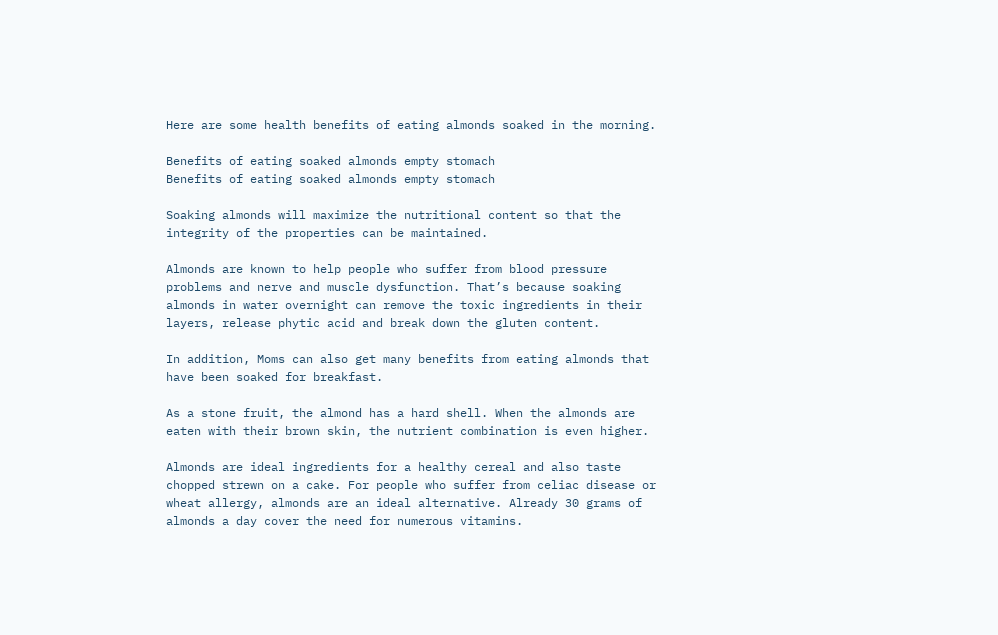Here are some health benefits of eating almonds soaked in the morning.

Benefits of eating soaked almonds empty stomach
Benefits of eating soaked almonds empty stomach

Soaking almonds will maximize the nutritional content so that the integrity of the properties can be maintained.

Almonds are known to help people who suffer from blood pressure problems and nerve and muscle dysfunction. That’s because soaking almonds in water overnight can remove the toxic ingredients in their layers, release phytic acid and break down the gluten content.

In addition, Moms can also get many benefits from eating almonds that have been soaked for breakfast.

As a stone fruit, the almond has a hard shell. When the almonds are eaten with their brown skin, the nutrient combination is even higher.

Almonds are ideal ingredients for a healthy cereal and also taste chopped strewn on a cake. For people who suffer from celiac disease or wheat allergy, almonds are an ideal alternative. Already 30 grams of almonds a day cover the need for numerous vitamins.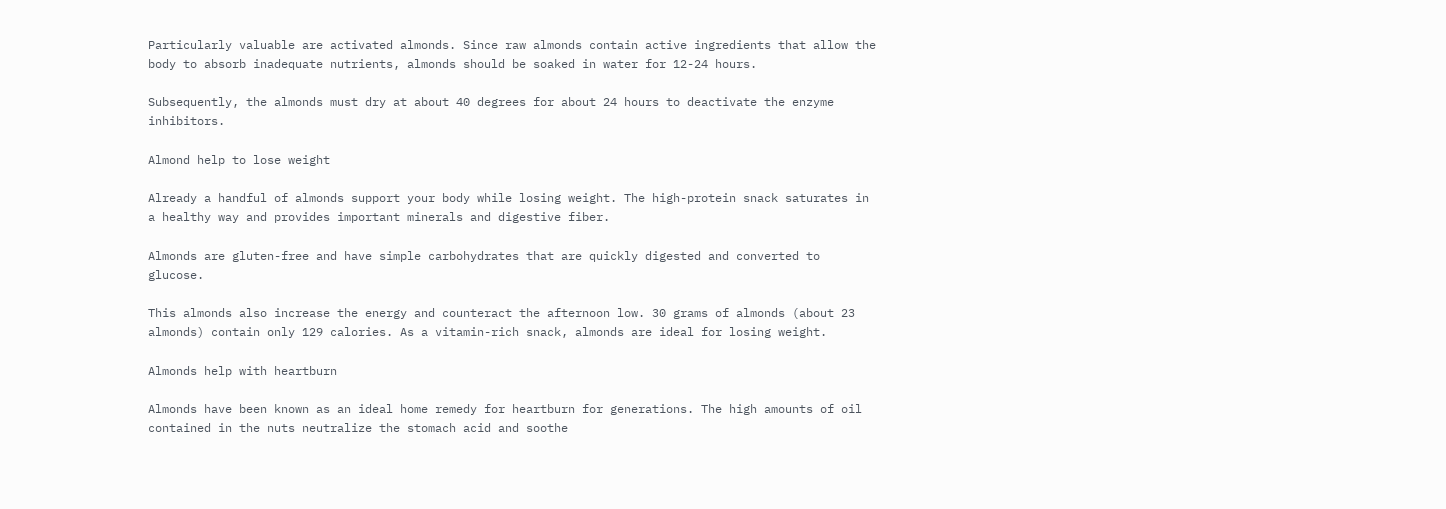Particularly valuable are activated almonds. Since raw almonds contain active ingredients that allow the body to absorb inadequate nutrients, almonds should be soaked in water for 12-24 hours.

Subsequently, the almonds must dry at about 40 degrees for about 24 hours to deactivate the enzyme inhibitors.

Almond help to lose weight

Already a handful of almonds support your body while losing weight. The high-protein snack saturates in a healthy way and provides important minerals and digestive fiber.

Almonds are gluten-free and have simple carbohydrates that are quickly digested and converted to glucose.

This almonds also increase the energy and counteract the afternoon low. 30 grams of almonds (about 23 almonds) contain only 129 calories. As a vitamin-rich snack, almonds are ideal for losing weight.

Almonds help with heartburn

Almonds have been known as an ideal home remedy for heartburn for generations. The high amounts of oil contained in the nuts neutralize the stomach acid and soothe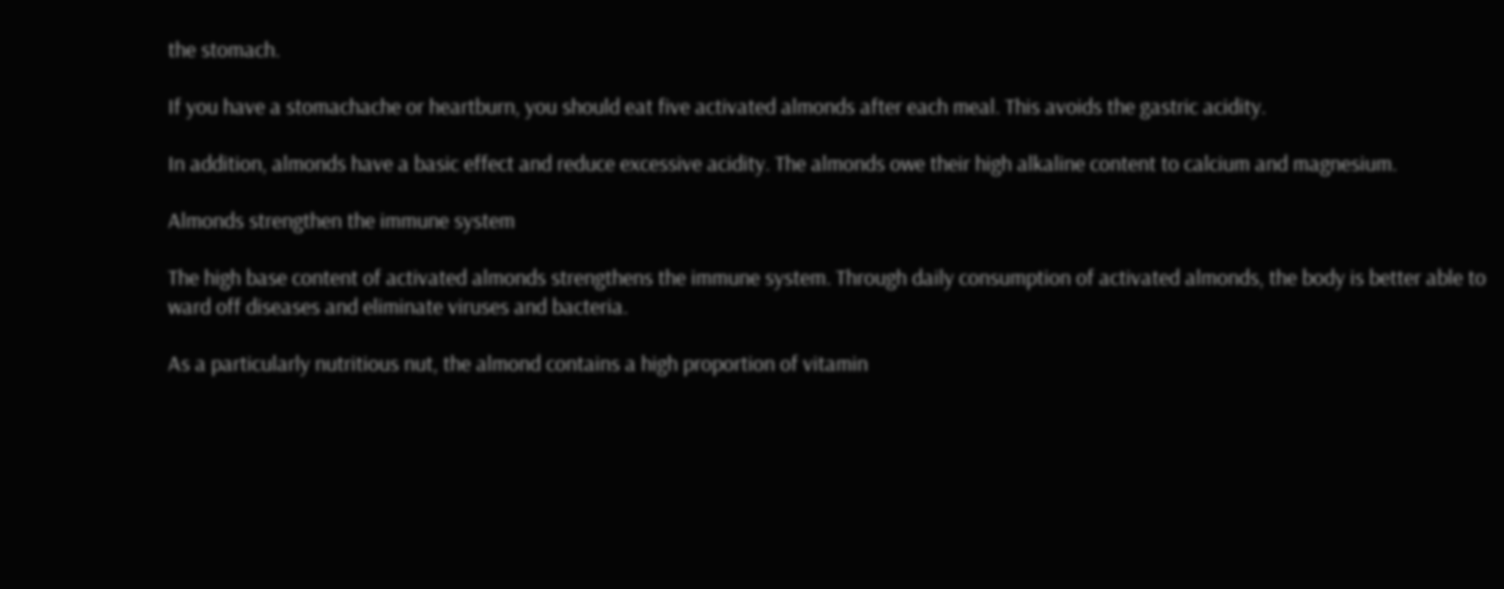the stomach.

If you have a stomachache or heartburn, you should eat five activated almonds after each meal. This avoids the gastric acidity.

In addition, almonds have a basic effect and reduce excessive acidity. The almonds owe their high alkaline content to calcium and magnesium.

Almonds strengthen the immune system

The high base content of activated almonds strengthens the immune system. Through daily consumption of activated almonds, the body is better able to ward off diseases and eliminate viruses and bacteria.

As a particularly nutritious nut, the almond contains a high proportion of vitamin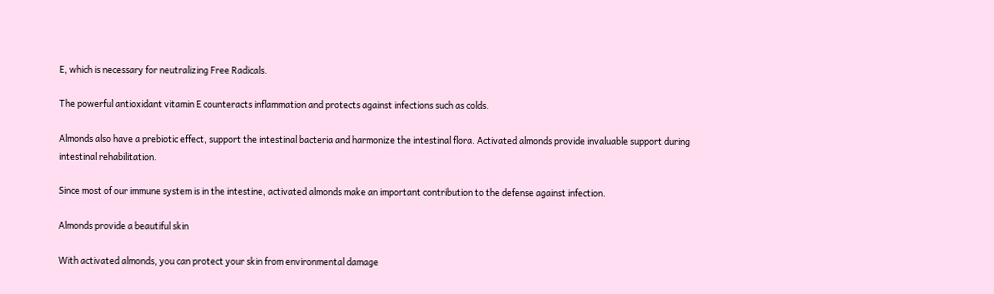E, which is necessary for neutralizing Free Radicals.

The powerful antioxidant vitamin E counteracts inflammation and protects against infections such as colds.

Almonds also have a prebiotic effect, support the intestinal bacteria and harmonize the intestinal flora. Activated almonds provide invaluable support during intestinal rehabilitation.

Since most of our immune system is in the intestine, activated almonds make an important contribution to the defense against infection.

Almonds provide a beautiful skin

With activated almonds, you can protect your skin from environmental damage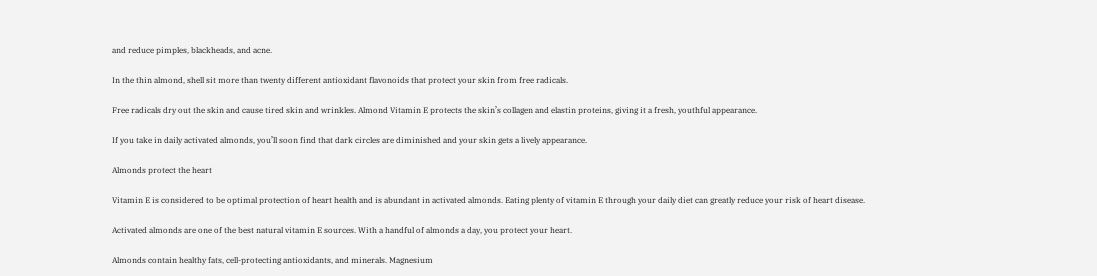and reduce pimples, blackheads, and acne.

In the thin almond, shell sit more than twenty different antioxidant flavonoids that protect your skin from free radicals.

Free radicals dry out the skin and cause tired skin and wrinkles. Almond Vitamin E protects the skin’s collagen and elastin proteins, giving it a fresh, youthful appearance.

If you take in daily activated almonds, you’ll soon find that dark circles are diminished and your skin gets a lively appearance.

Almonds protect the heart

Vitamin E is considered to be optimal protection of heart health and is abundant in activated almonds. Eating plenty of vitamin E through your daily diet can greatly reduce your risk of heart disease.

Activated almonds are one of the best natural vitamin E sources. With a handful of almonds a day, you protect your heart.

Almonds contain healthy fats, cell-protecting antioxidants, and minerals. Magnesium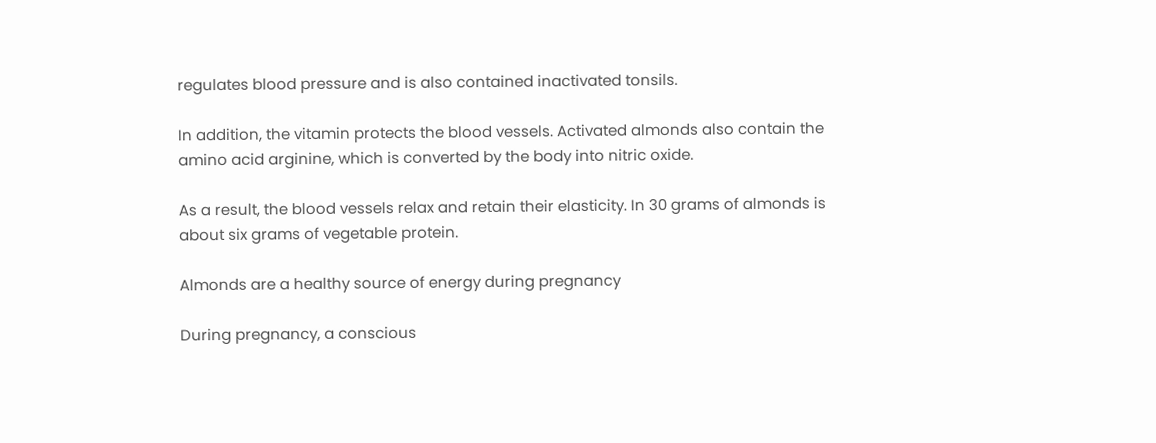regulates blood pressure and is also contained inactivated tonsils.

In addition, the vitamin protects the blood vessels. Activated almonds also contain the amino acid arginine, which is converted by the body into nitric oxide.

As a result, the blood vessels relax and retain their elasticity. In 30 grams of almonds is about six grams of vegetable protein.

Almonds are a healthy source of energy during pregnancy

During pregnancy, a conscious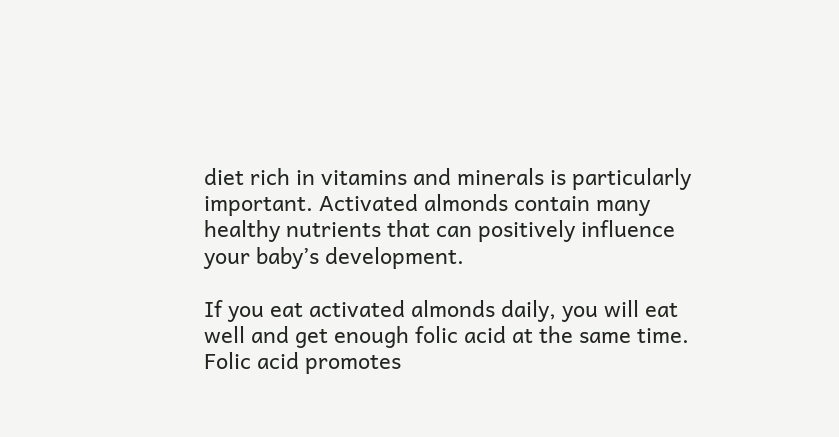diet rich in vitamins and minerals is particularly important. Activated almonds contain many healthy nutrients that can positively influence your baby’s development.

If you eat activated almonds daily, you will eat well and get enough folic acid at the same time. Folic acid promotes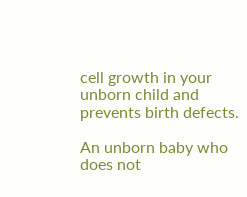cell growth in your unborn child and prevents birth defects.

An unborn baby who does not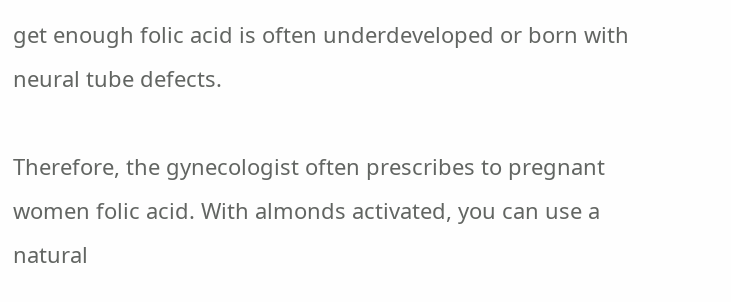get enough folic acid is often underdeveloped or born with neural tube defects.

Therefore, the gynecologist often prescribes to pregnant women folic acid. With almonds activated, you can use a natural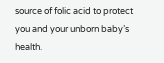source of folic acid to protect you and your unborn baby’s health.